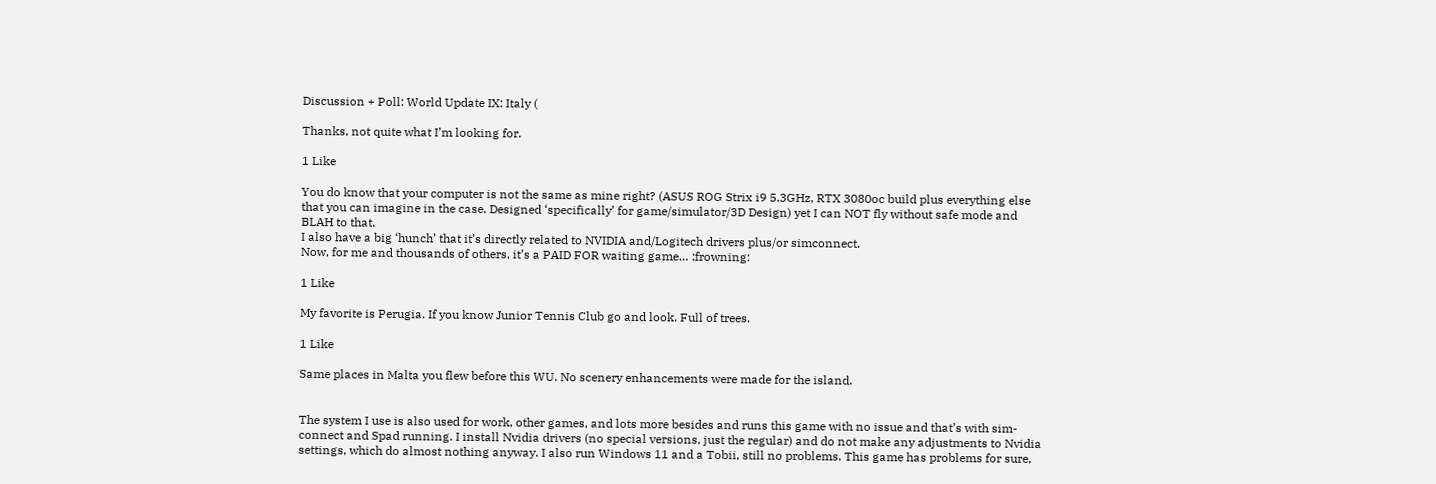Discussion + Poll: World Update IX: Italy (

Thanks, not quite what I’m looking for.

1 Like

You do know that your computer is not the same as mine right? (ASUS ROG Strix i9 5.3GHz, RTX 3080oc build plus everything else that you can imagine in the case. Designed ‘specifically’ for game/simulator/3D Design) yet I can NOT fly without safe mode and BLAH to that.
I also have a big ‘hunch’ that it’s directly related to NVIDIA and/Logitech drivers plus/or simconnect.
Now, for me and thousands of others, it’s a PAID FOR waiting game… :frowning:

1 Like

My favorite is Perugia. If you know Junior Tennis Club go and look. Full of trees.

1 Like

Same places in Malta you flew before this WU. No scenery enhancements were made for the island.


The system I use is also used for work, other games, and lots more besides and runs this game with no issue and that’s with sim-connect and Spad running. I install Nvidia drivers (no special versions, just the regular) and do not make any adjustments to Nvidia settings, which do almost nothing anyway. I also run Windows 11 and a Tobii, still no problems. This game has problems for sure,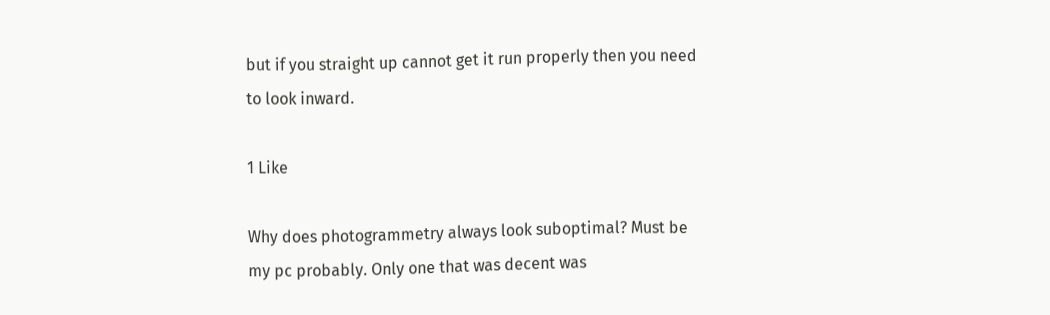but if you straight up cannot get it run properly then you need to look inward.

1 Like

Why does photogrammetry always look suboptimal? Must be my pc probably. Only one that was decent was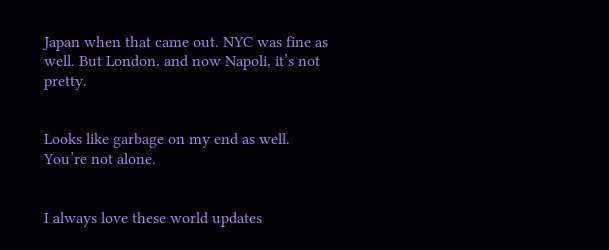Japan when that came out. NYC was fine as well. But London, and now Napoli, it’s not pretty.


Looks like garbage on my end as well.
You’re not alone.


I always love these world updates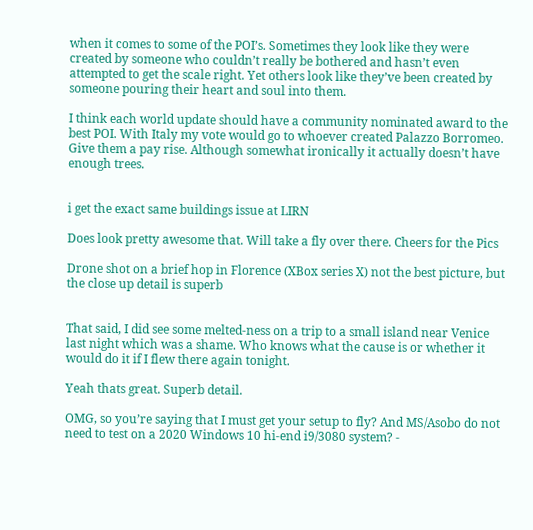when it comes to some of the POI’s. Sometimes they look like they were created by someone who couldn’t really be bothered and hasn’t even attempted to get the scale right. Yet others look like they’ve been created by someone pouring their heart and soul into them.

I think each world update should have a community nominated award to the best POI. With Italy my vote would go to whoever created Palazzo Borromeo. Give them a pay rise. Although somewhat ironically it actually doesn’t have enough trees.


i get the exact same buildings issue at LIRN

Does look pretty awesome that. Will take a fly over there. Cheers for the Pics

Drone shot on a brief hop in Florence (XBox series X) not the best picture, but the close up detail is superb


That said, I did see some melted-ness on a trip to a small island near Venice last night which was a shame. Who knows what the cause is or whether it would do it if I flew there again tonight.

Yeah thats great. Superb detail.

OMG, so you’re saying that I must get your setup to fly? And MS/Asobo do not need to test on a 2020 Windows 10 hi-end i9/3080 system? -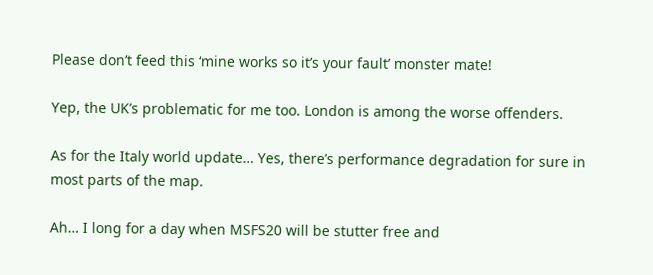Please don’t feed this ‘mine works so it’s your fault’ monster mate!

Yep, the UK’s problematic for me too. London is among the worse offenders.

As for the Italy world update… Yes, there’s performance degradation for sure in most parts of the map.

Ah… I long for a day when MSFS20 will be stutter free and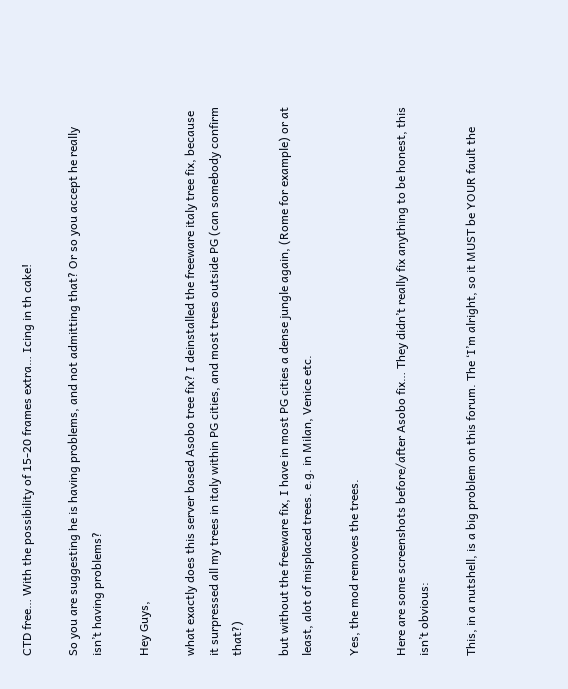CTD free… With the possibility of 15-20 frames extra… Icing in th cake!

So you are suggesting he is having problems, and not admitting that? Or so you accept he really isn’t having problems?

Hey Guys,

what exactly does this server based Asobo tree fix? I deinstalled the freeware italy tree fix, because it surpressed all my trees in italy within PG cities, and most trees outside PG (can somebody confirm that?)

but without the freeware fix, I have in most PG cities a dense jungle again, (Rome for example) or at least, alot of misplaced trees. e.g. in Milan, Venice etc.

Yes, the mod removes the trees.

Here are some screenshots before/after Asobo fix… They didn’t really fix anything to be honest, this isn’t obvious:

This, in a nutshell, is a big problem on this forum. The ‘I’m alright, so it MUST be YOUR fault the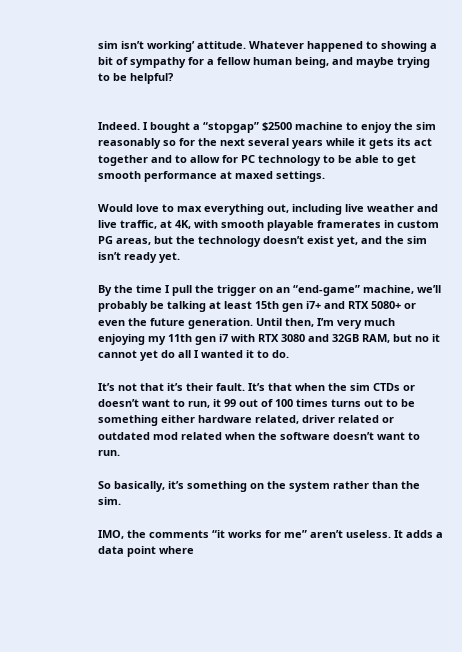sim isn’t working’ attitude. Whatever happened to showing a bit of sympathy for a fellow human being, and maybe trying to be helpful?


Indeed. I bought a “stopgap” $2500 machine to enjoy the sim reasonably so for the next several years while it gets its act together and to allow for PC technology to be able to get smooth performance at maxed settings.

Would love to max everything out, including live weather and live traffic, at 4K, with smooth playable framerates in custom PG areas, but the technology doesn’t exist yet, and the sim isn’t ready yet.

By the time I pull the trigger on an “end-game” machine, we’ll probably be talking at least 15th gen i7+ and RTX 5080+ or even the future generation. Until then, I’m very much enjoying my 11th gen i7 with RTX 3080 and 32GB RAM, but no it cannot yet do all I wanted it to do.

It’s not that it’s their fault. It’s that when the sim CTDs or doesn’t want to run, it 99 out of 100 times turns out to be something either hardware related, driver related or outdated mod related when the software doesn’t want to run.

So basically, it’s something on the system rather than the sim.

IMO, the comments “it works for me” aren’t useless. It adds a data point where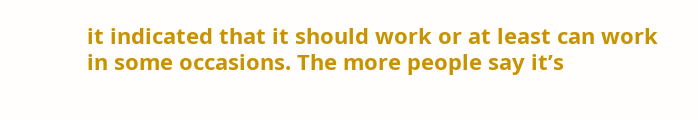it indicated that it should work or at least can work in some occasions. The more people say it’s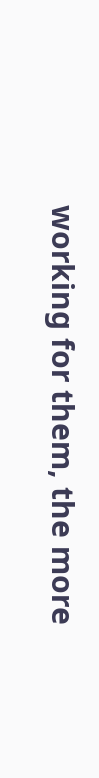working for them, the more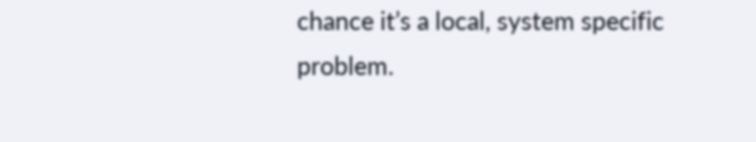chance it’s a local, system specific problem.